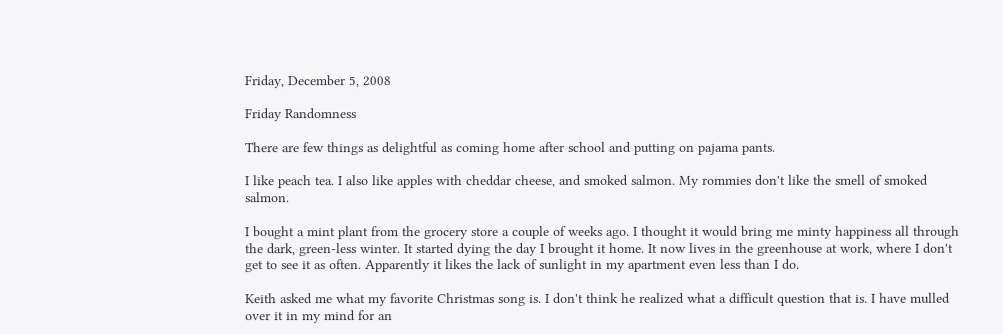Friday, December 5, 2008

Friday Randomness

There are few things as delightful as coming home after school and putting on pajama pants.

I like peach tea. I also like apples with cheddar cheese, and smoked salmon. My rommies don't like the smell of smoked salmon.

I bought a mint plant from the grocery store a couple of weeks ago. I thought it would bring me minty happiness all through the dark, green-less winter. It started dying the day I brought it home. It now lives in the greenhouse at work, where I don't get to see it as often. Apparently it likes the lack of sunlight in my apartment even less than I do.

Keith asked me what my favorite Christmas song is. I don't think he realized what a difficult question that is. I have mulled over it in my mind for an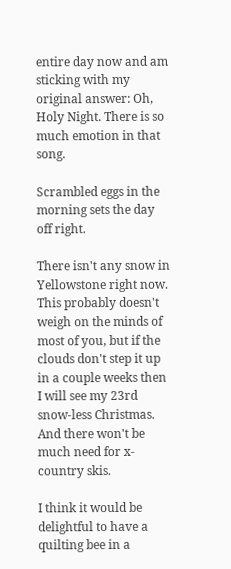entire day now and am sticking with my original answer: Oh, Holy Night. There is so much emotion in that song.

Scrambled eggs in the morning sets the day off right.

There isn't any snow in Yellowstone right now. This probably doesn't weigh on the minds of most of you, but if the clouds don't step it up in a couple weeks then I will see my 23rd snow-less Christmas. And there won't be much need for x-country skis.

I think it would be delightful to have a quilting bee in a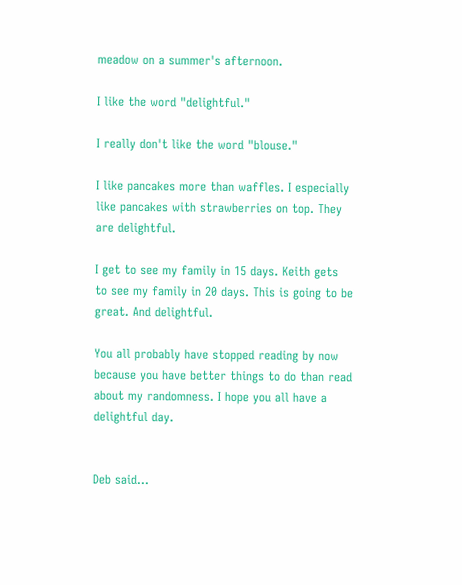meadow on a summer's afternoon.

I like the word "delightful."

I really don't like the word "blouse."

I like pancakes more than waffles. I especially like pancakes with strawberries on top. They are delightful.

I get to see my family in 15 days. Keith gets to see my family in 20 days. This is going to be great. And delightful.

You all probably have stopped reading by now because you have better things to do than read about my randomness. I hope you all have a delightful day.


Deb said...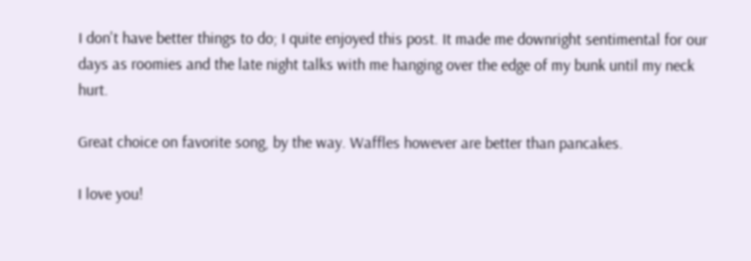I don't have better things to do; I quite enjoyed this post. It made me downright sentimental for our days as roomies and the late night talks with me hanging over the edge of my bunk until my neck hurt.

Great choice on favorite song, by the way. Waffles however are better than pancakes.

I love you!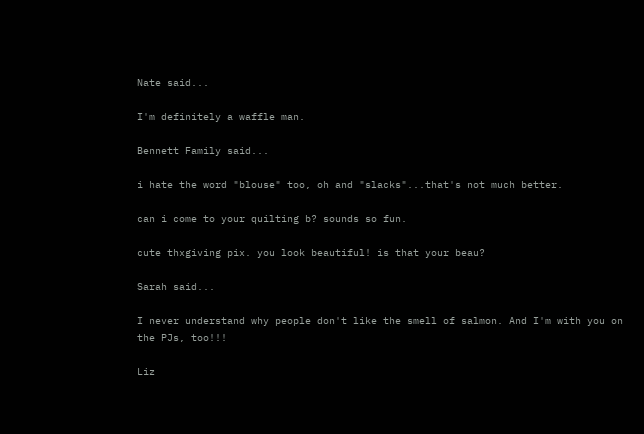Nate said...

I'm definitely a waffle man.

Bennett Family said...

i hate the word "blouse" too, oh and "slacks"...that's not much better.

can i come to your quilting b? sounds so fun.

cute thxgiving pix. you look beautiful! is that your beau?

Sarah said...

I never understand why people don't like the smell of salmon. And I'm with you on the PJs, too!!!

Liz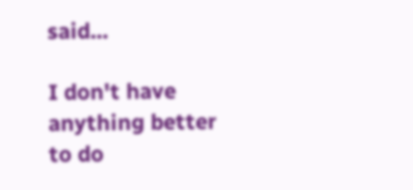said...

I don't have anything better to do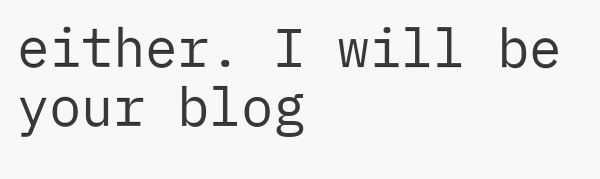either. I will be your blog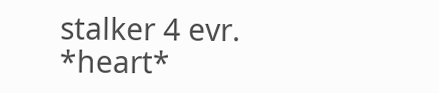stalker 4 evr. *heart*